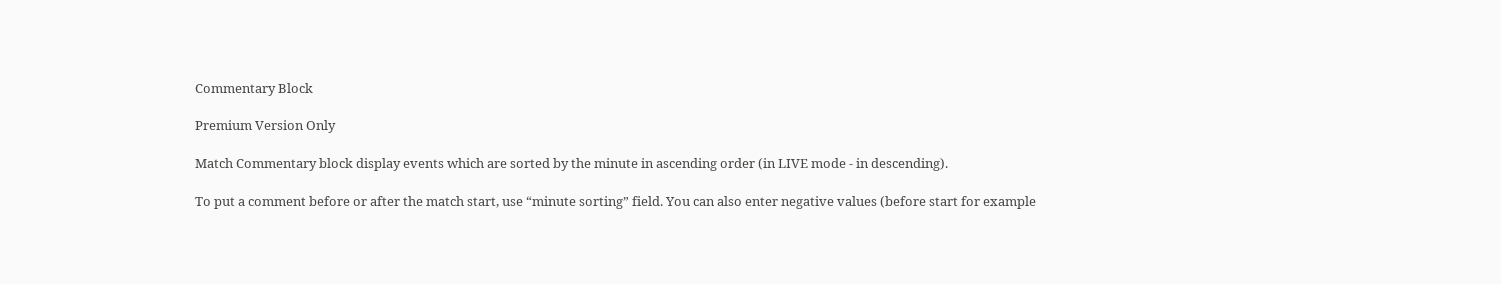Commentary Block

Premium Version Only

Match Commentary block display events which are sorted by the minute in ascending order (in LIVE mode - in descending).

To put a comment before or after the match start, use “minute sorting” field. You can also enter negative values (before start for example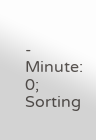- Minute: 0; Sorting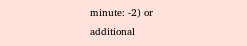minute: -2) or additional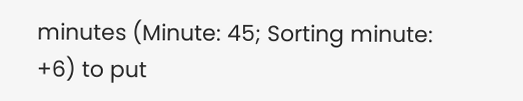minutes (Minute: 45; Sorting minute: +6) to put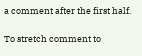a comment after the first half.

To stretch comment to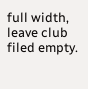full width, leave club filed empty.